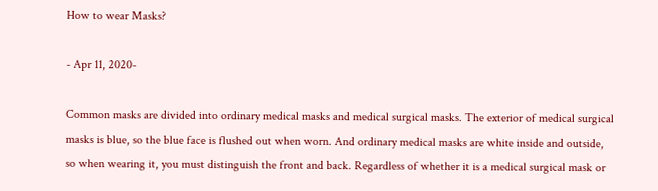How to wear Masks?

- Apr 11, 2020-

Common masks are divided into ordinary medical masks and medical surgical masks. The exterior of medical surgical masks is blue, so the blue face is flushed out when worn. And ordinary medical masks are white inside and outside, so when wearing it, you must distinguish the front and back. Regardless of whether it is a medical surgical mask or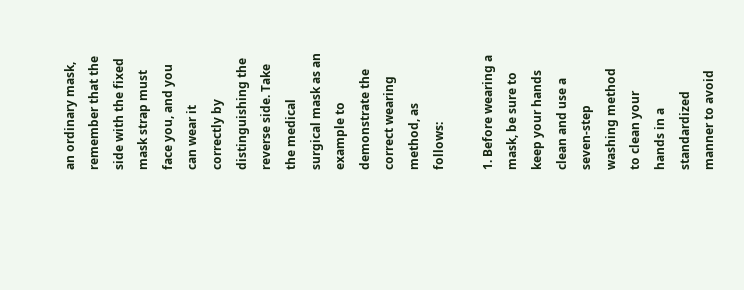an ordinary mask, remember that the side with the fixed mask strap must face you, and you can wear it correctly by distinguishing the reverse side. Take the medical surgical mask as an example to demonstrate the correct wearing method, as follows:

1. Before wearing a mask, be sure to keep your hands clean and use a seven-step washing method to clean your hands in a standardized manner to avoid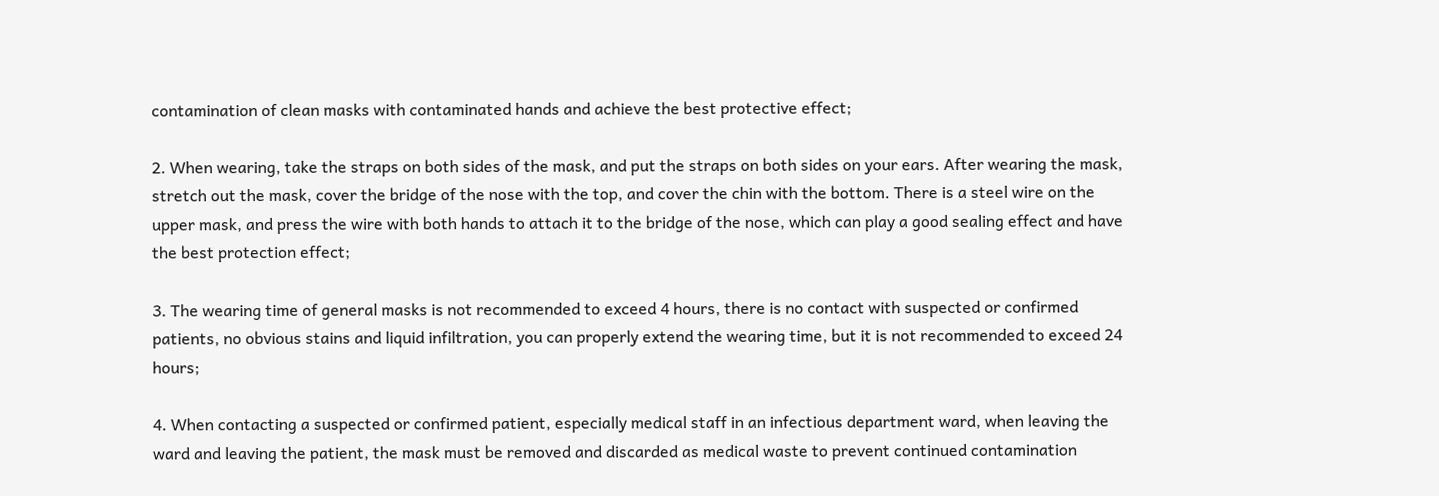contamination of clean masks with contaminated hands and achieve the best protective effect;

2. When wearing, take the straps on both sides of the mask, and put the straps on both sides on your ears. After wearing the mask, stretch out the mask, cover the bridge of the nose with the top, and cover the chin with the bottom. There is a steel wire on the upper mask, and press the wire with both hands to attach it to the bridge of the nose, which can play a good sealing effect and have the best protection effect;

3. The wearing time of general masks is not recommended to exceed 4 hours, there is no contact with suspected or confirmed patients, no obvious stains and liquid infiltration, you can properly extend the wearing time, but it is not recommended to exceed 24 hours;

4. When contacting a suspected or confirmed patient, especially medical staff in an infectious department ward, when leaving the ward and leaving the patient, the mask must be removed and discarded as medical waste to prevent continued contamination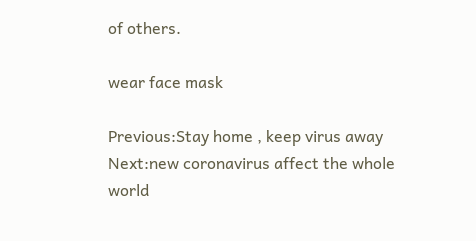of others.

wear face mask

Previous:Stay home , keep virus away Next:new coronavirus affect the whole world